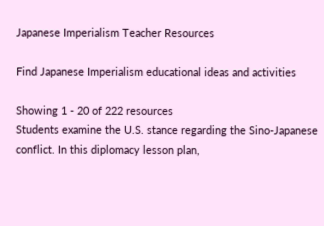Japanese Imperialism Teacher Resources

Find Japanese Imperialism educational ideas and activities

Showing 1 - 20 of 222 resources
Students examine the U.S. stance regarding the Sino-Japanese conflict. In this diplomacy lesson plan,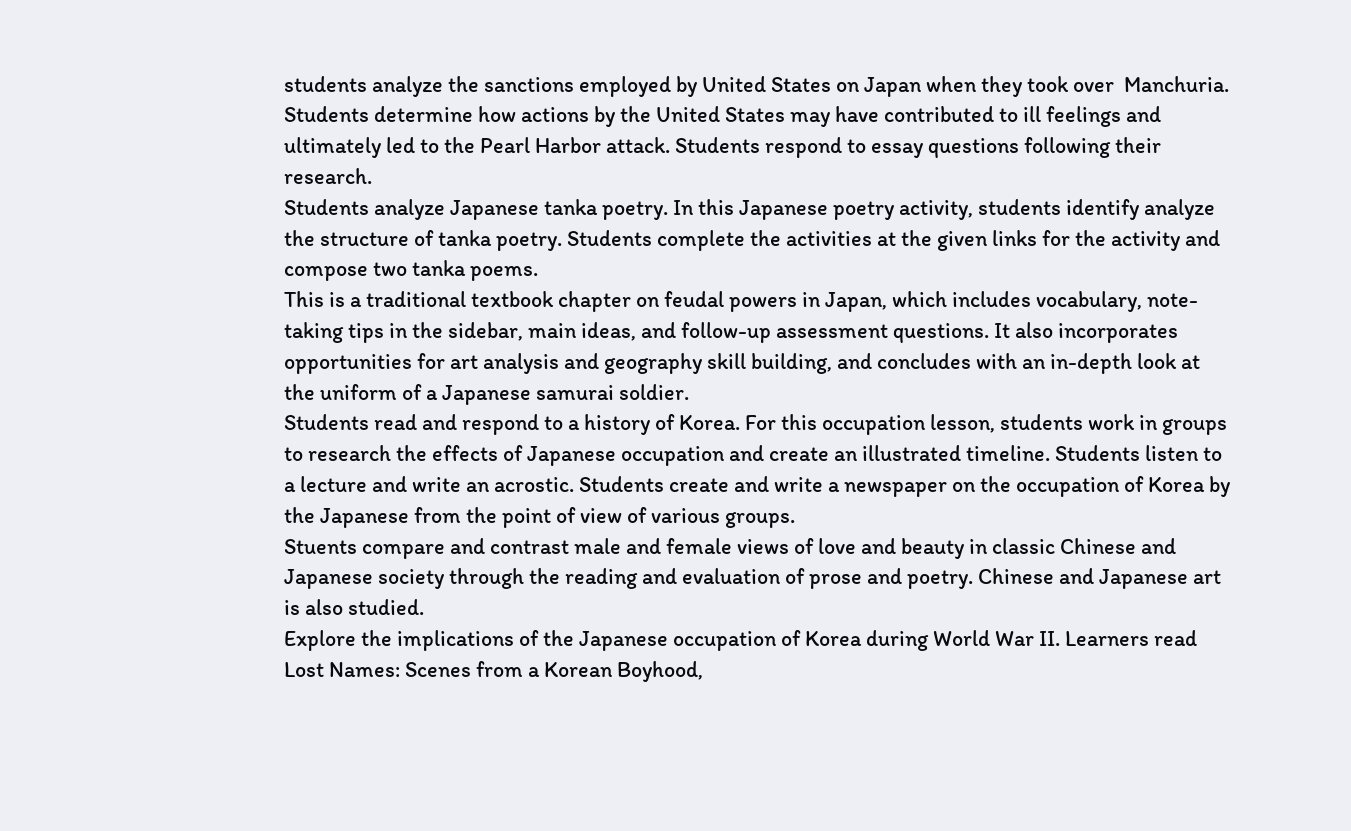students analyze the sanctions employed by United States on Japan when they took over  Manchuria. Students determine how actions by the United States may have contributed to ill feelings and ultimately led to the Pearl Harbor attack. Students respond to essay questions following their research.
Students analyze Japanese tanka poetry. In this Japanese poetry activity, students identify analyze the structure of tanka poetry. Students complete the activities at the given links for the activity and compose two tanka poems.
This is a traditional textbook chapter on feudal powers in Japan, which includes vocabulary, note-taking tips in the sidebar, main ideas, and follow-up assessment questions. It also incorporates opportunities for art analysis and geography skill building, and concludes with an in-depth look at the uniform of a Japanese samurai soldier.
Students read and respond to a history of Korea. For this occupation lesson, students work in groups to research the effects of Japanese occupation and create an illustrated timeline. Students listen to a lecture and write an acrostic. Students create and write a newspaper on the occupation of Korea by the Japanese from the point of view of various groups.
Stuents compare and contrast male and female views of love and beauty in classic Chinese and Japanese society through the reading and evaluation of prose and poetry. Chinese and Japanese art is also studied.
Explore the implications of the Japanese occupation of Korea during World War II. Learners read Lost Names: Scenes from a Korean Boyhood,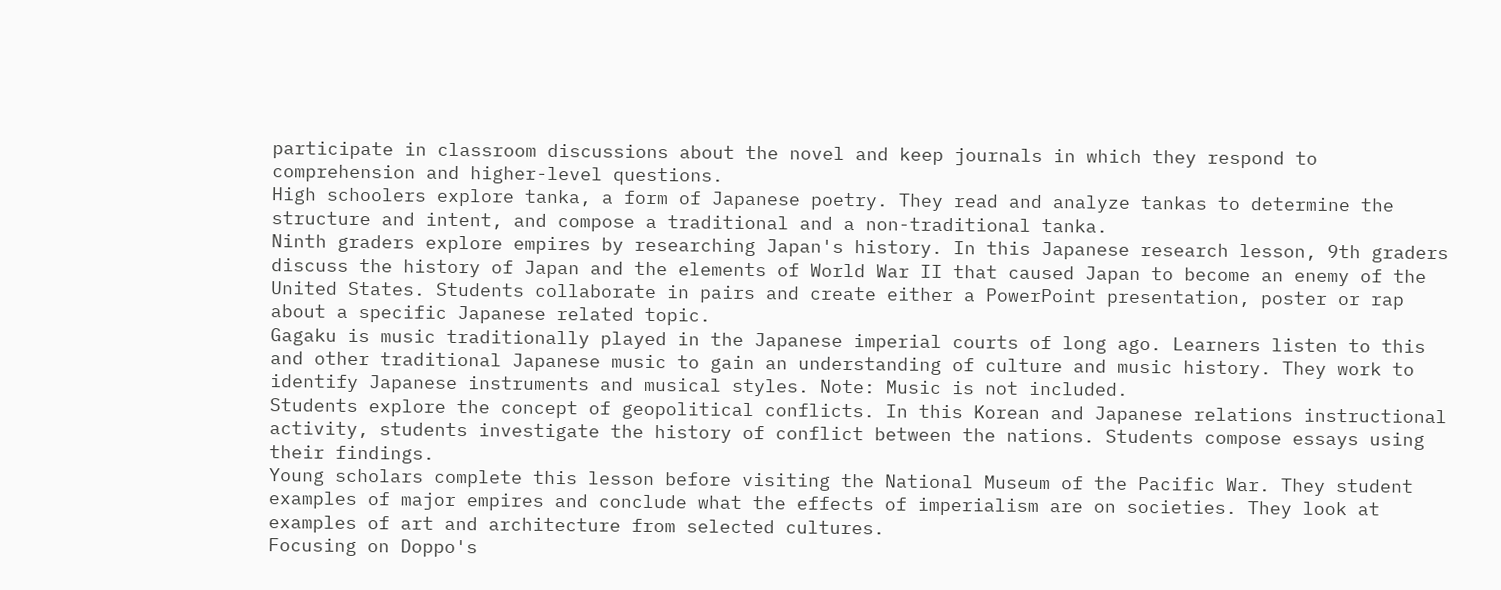participate in classroom discussions about the novel and keep journals in which they respond to comprehension and higher-level questions.
High schoolers explore tanka, a form of Japanese poetry. They read and analyze tankas to determine the structure and intent, and compose a traditional and a non-traditional tanka.
Ninth graders explore empires by researching Japan's history. In this Japanese research lesson, 9th graders discuss the history of Japan and the elements of World War II that caused Japan to become an enemy of the United States. Students collaborate in pairs and create either a PowerPoint presentation, poster or rap about a specific Japanese related topic.
Gagaku is music traditionally played in the Japanese imperial courts of long ago. Learners listen to this and other traditional Japanese music to gain an understanding of culture and music history. They work to identify Japanese instruments and musical styles. Note: Music is not included.
Students explore the concept of geopolitical conflicts. In this Korean and Japanese relations instructional activity, students investigate the history of conflict between the nations. Students compose essays using their findings.
Young scholars complete this lesson before visiting the National Museum of the Pacific War. They student examples of major empires and conclude what the effects of imperialism are on societies. They look at examples of art and architecture from selected cultures.
Focusing on Doppo's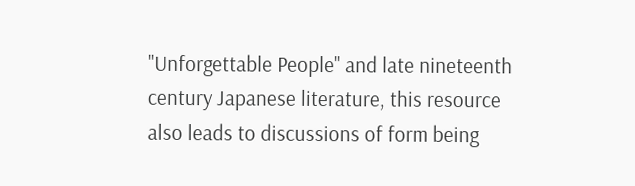"Unforgettable People" and late nineteenth century Japanese literature, this resource also leads to discussions of form being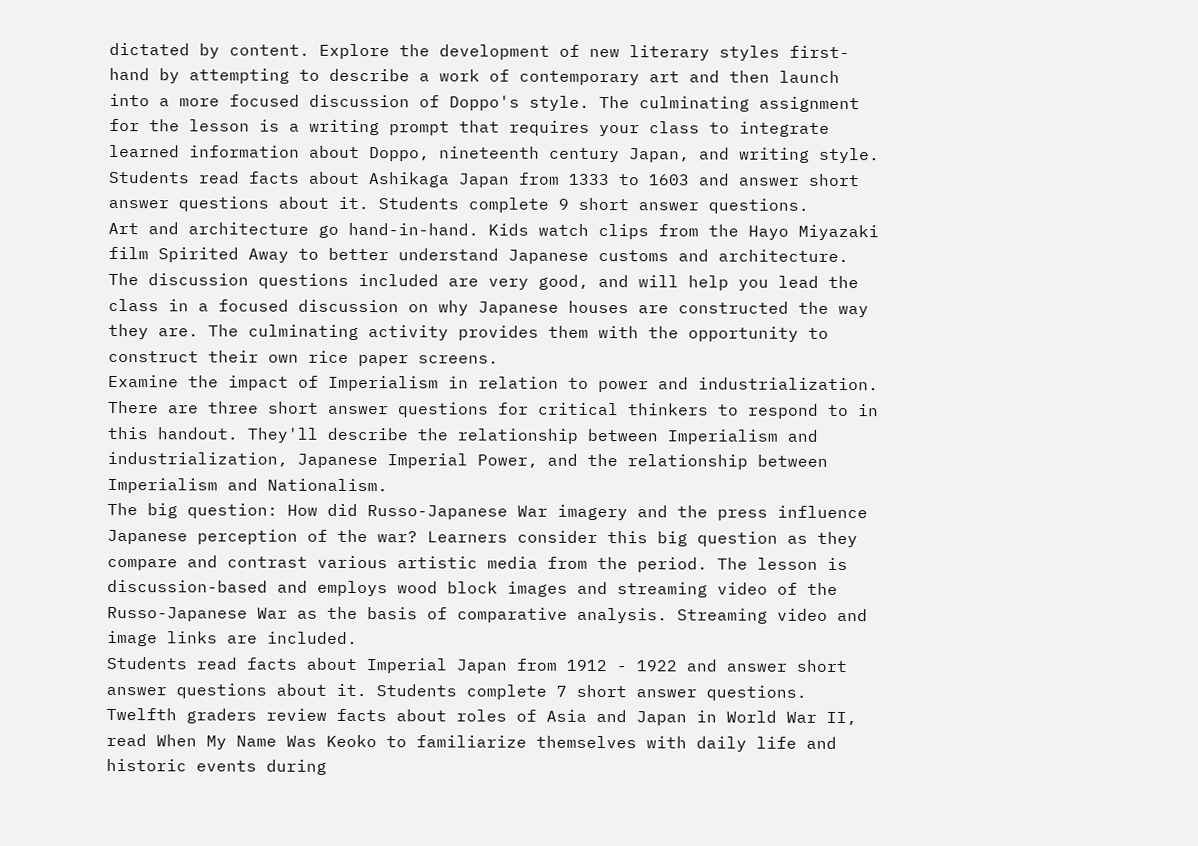dictated by content. Explore the development of new literary styles first-hand by attempting to describe a work of contemporary art and then launch into a more focused discussion of Doppo's style. The culminating assignment for the lesson is a writing prompt that requires your class to integrate learned information about Doppo, nineteenth century Japan, and writing style.
Students read facts about Ashikaga Japan from 1333 to 1603 and answer short answer questions about it. Students complete 9 short answer questions.
Art and architecture go hand-in-hand. Kids watch clips from the Hayo Miyazaki film Spirited Away to better understand Japanese customs and architecture. The discussion questions included are very good, and will help you lead the class in a focused discussion on why Japanese houses are constructed the way they are. The culminating activity provides them with the opportunity to construct their own rice paper screens.
Examine the impact of Imperialism in relation to power and industrialization. There are three short answer questions for critical thinkers to respond to in this handout. They'll describe the relationship between Imperialism and industrialization, Japanese Imperial Power, and the relationship between Imperialism and Nationalism.
The big question: How did Russo-Japanese War imagery and the press influence Japanese perception of the war? Learners consider this big question as they compare and contrast various artistic media from the period. The lesson is discussion-based and employs wood block images and streaming video of the Russo-Japanese War as the basis of comparative analysis. Streaming video and image links are included.
Students read facts about Imperial Japan from 1912 - 1922 and answer short answer questions about it. Students complete 7 short answer questions.
Twelfth graders review facts about roles of Asia and Japan in World War II, read When My Name Was Keoko to familiarize themselves with daily life and historic events during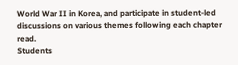World War II in Korea, and participate in student-led discussions on various themes following each chapter read.
Students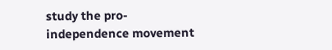study the pro-independence movement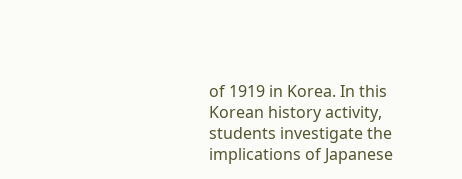of 1919 in Korea. In this Korean history activity, students investigate the implications of Japanese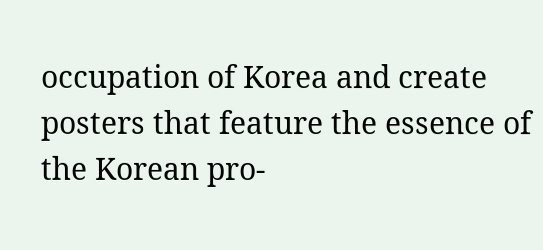occupation of Korea and create posters that feature the essence of the Korean pro-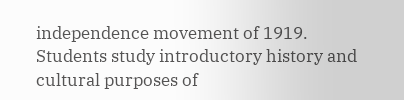independence movement of 1919.
Students study introductory history and cultural purposes of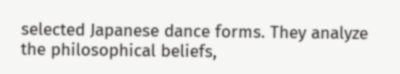selected Japanese dance forms. They analyze the philosophical beliefs,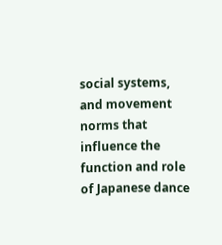social systems, and movement norms that influence the function and role of Japanese dance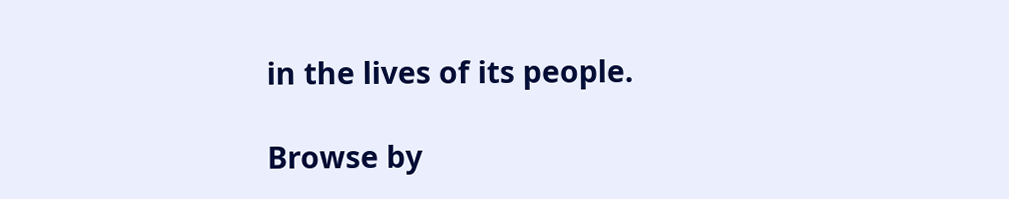in the lives of its people.

Browse by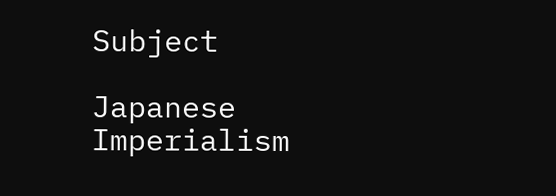Subject

Japanese Imperialism